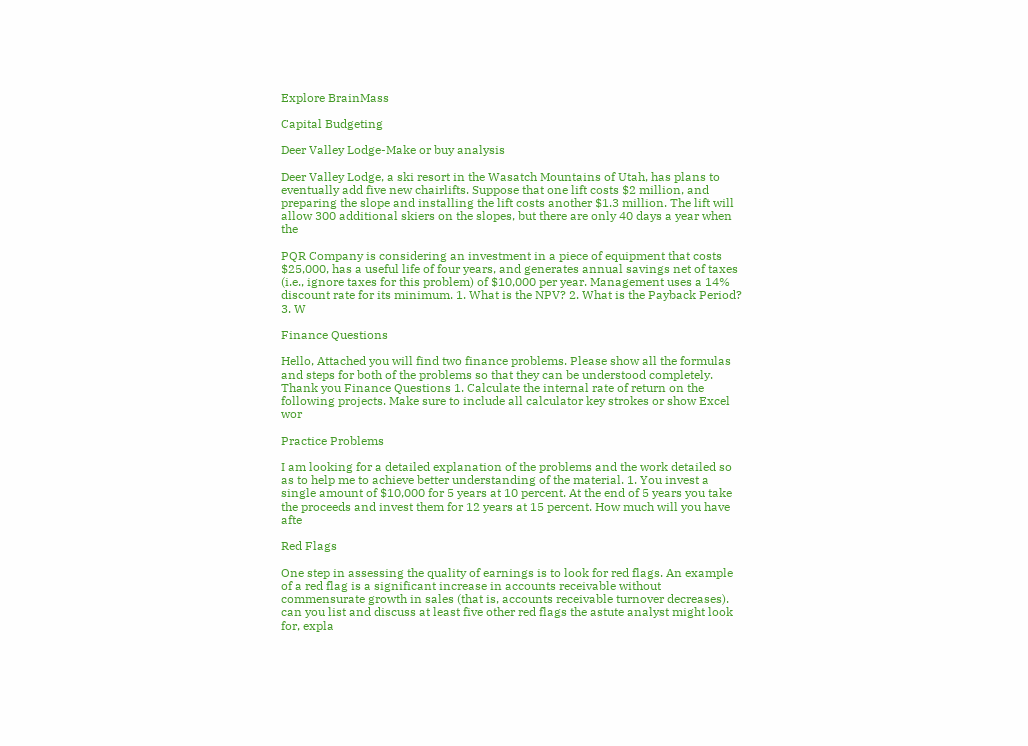Explore BrainMass

Capital Budgeting

Deer Valley Lodge-Make or buy analysis

Deer Valley Lodge, a ski resort in the Wasatch Mountains of Utah, has plans to eventually add five new chairlifts. Suppose that one lift costs $2 million, and preparing the slope and installing the lift costs another $1.3 million. The lift will allow 300 additional skiers on the slopes, but there are only 40 days a year when the

PQR Company is considering an investment in a piece of equipment that costs $25,000, has a useful life of four years, and generates annual savings net of taxes (i.e., ignore taxes for this problem) of $10,000 per year. Management uses a 14% discount rate for its minimum. 1. What is the NPV? 2. What is the Payback Period? 3. W

Finance Questions

Hello, Attached you will find two finance problems. Please show all the formulas and steps for both of the problems so that they can be understood completely. Thank you Finance Questions 1. Calculate the internal rate of return on the following projects. Make sure to include all calculator key strokes or show Excel wor

Practice Problems

I am looking for a detailed explanation of the problems and the work detailed so as to help me to achieve better understanding of the material. 1. You invest a single amount of $10,000 for 5 years at 10 percent. At the end of 5 years you take the proceeds and invest them for 12 years at 15 percent. How much will you have afte

Red Flags

One step in assessing the quality of earnings is to look for red flags. An example of a red flag is a significant increase in accounts receivable without commensurate growth in sales (that is, accounts receivable turnover decreases). can you list and discuss at least five other red flags the astute analyst might look for, expla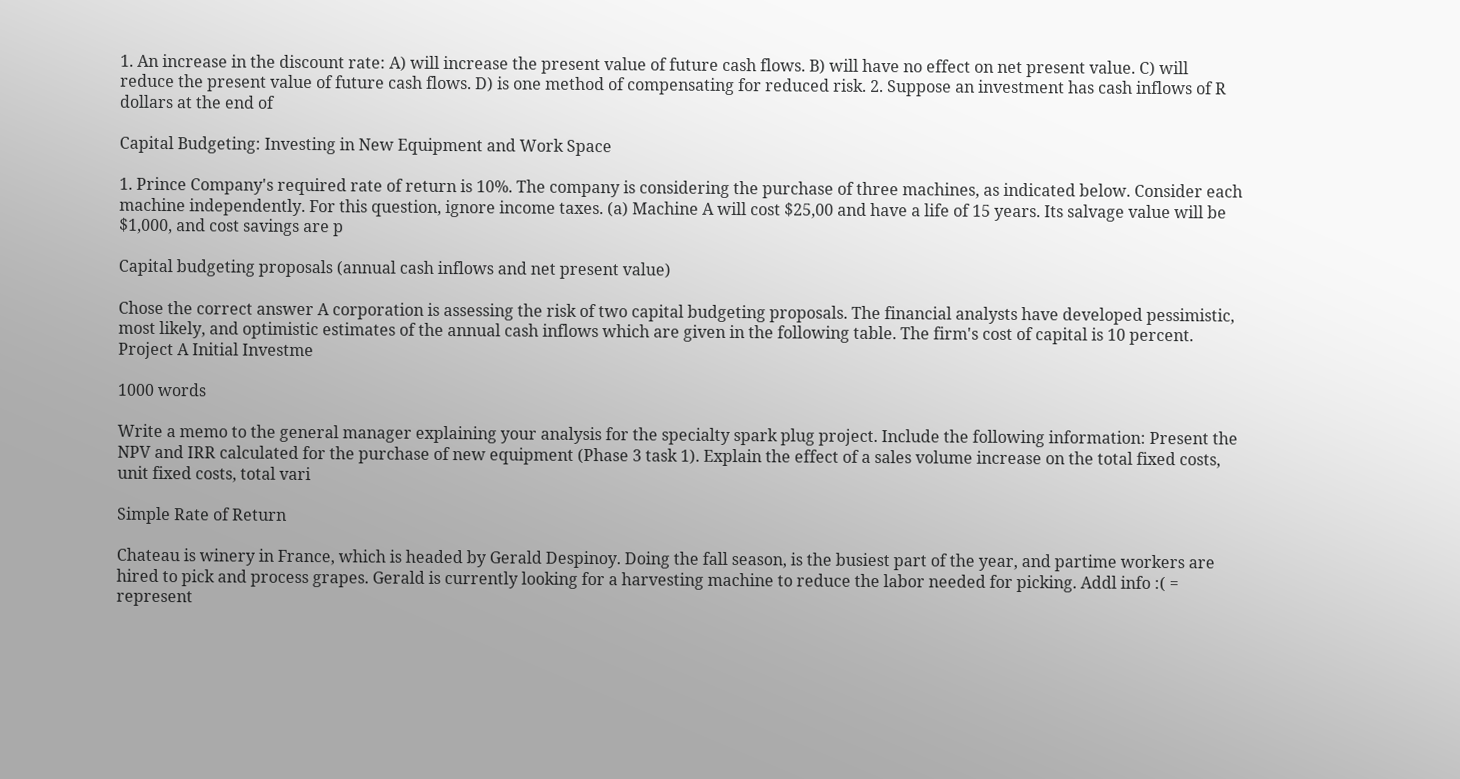1. An increase in the discount rate: A) will increase the present value of future cash flows. B) will have no effect on net present value. C) will reduce the present value of future cash flows. D) is one method of compensating for reduced risk. 2. Suppose an investment has cash inflows of R dollars at the end of

Capital Budgeting: Investing in New Equipment and Work Space

1. Prince Company's required rate of return is 10%. The company is considering the purchase of three machines, as indicated below. Consider each machine independently. For this question, ignore income taxes. (a) Machine A will cost $25,00 and have a life of 15 years. Its salvage value will be $1,000, and cost savings are p

Capital budgeting proposals (annual cash inflows and net present value)

Chose the correct answer A corporation is assessing the risk of two capital budgeting proposals. The financial analysts have developed pessimistic, most likely, and optimistic estimates of the annual cash inflows which are given in the following table. The firm's cost of capital is 10 percent. Project A Initial Investme

1000 words

Write a memo to the general manager explaining your analysis for the specialty spark plug project. Include the following information: Present the NPV and IRR calculated for the purchase of new equipment (Phase 3 task 1). Explain the effect of a sales volume increase on the total fixed costs, unit fixed costs, total vari

Simple Rate of Return

Chateau is winery in France, which is headed by Gerald Despinoy. Doing the fall season, is the busiest part of the year, and partime workers are hired to pick and process grapes. Gerald is currently looking for a harvesting machine to reduce the labor needed for picking. Addl info :( = represent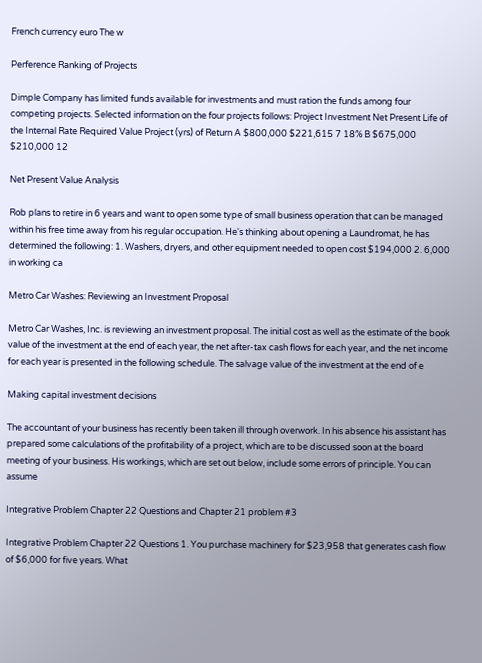French currency euro The w

Perference Ranking of Projects

Dimple Company has limited funds available for investments and must ration the funds among four competing projects. Selected information on the four projects follows: Project Investment Net Present Life of the Internal Rate Required Value Project (yrs) of Return A $800,000 $221,615 7 18% B $675,000 $210,000 12

Net Present Value Analysis

Rob plans to retire in 6 years and want to open some type of small business operation that can be managed within his free time away from his regular occupation. He's thinking about opening a Laundromat, he has determined the following: 1. Washers, dryers, and other equipment needed to open cost $194,000 2. 6,000 in working ca

Metro Car Washes: Reviewing an Investment Proposal

Metro Car Washes, Inc. is reviewing an investment proposal. The initial cost as well as the estimate of the book value of the investment at the end of each year, the net after-tax cash flows for each year, and the net income for each year is presented in the following schedule. The salvage value of the investment at the end of e

Making capital investment decisions

The accountant of your business has recently been taken ill through overwork. In his absence his assistant has prepared some calculations of the profitability of a project, which are to be discussed soon at the board meeting of your business. His workings, which are set out below, include some errors of principle. You can assume

Integrative Problem Chapter 22 Questions and Chapter 21 problem #3

Integrative Problem Chapter 22 Questions 1. You purchase machinery for $23,958 that generates cash flow of $6,000 for five years. What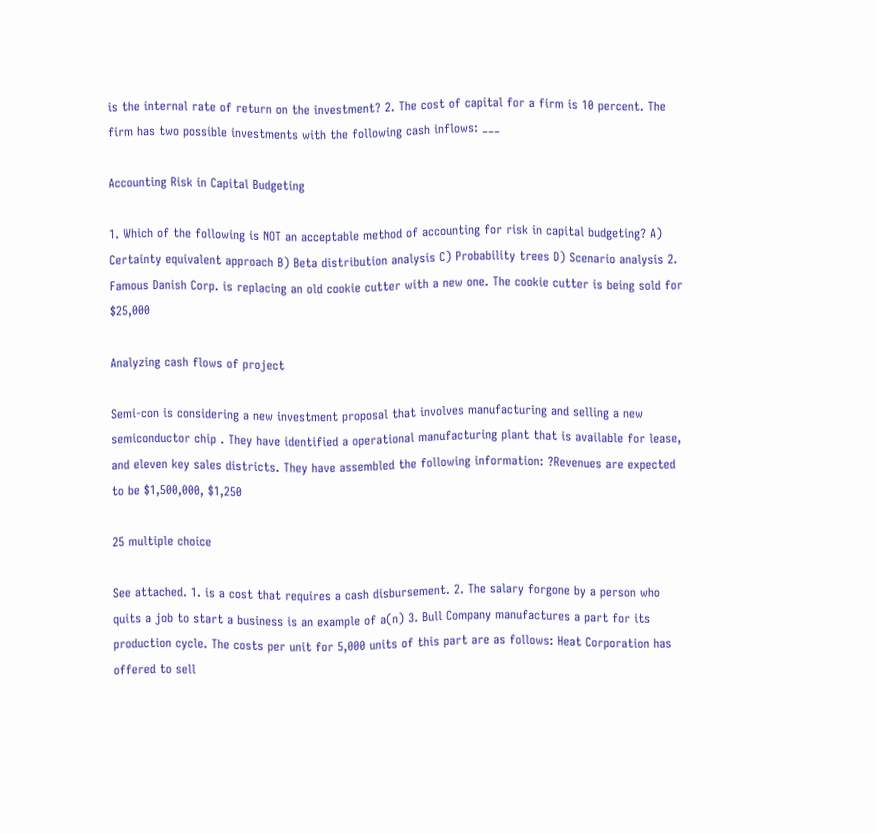is the internal rate of return on the investment? 2. The cost of capital for a firm is 10 percent. The firm has two possible investments with the following cash inflows: ___

Accounting Risk in Capital Budgeting

1. Which of the following is NOT an acceptable method of accounting for risk in capital budgeting? A) Certainty equivalent approach B) Beta distribution analysis C) Probability trees D) Scenario analysis 2. Famous Danish Corp. is replacing an old cookie cutter with a new one. The cookie cutter is being sold for $25,000

Analyzing cash flows of project

Semi-con is considering a new investment proposal that involves manufacturing and selling a new semiconductor chip . They have identified a operational manufacturing plant that is available for lease, and eleven key sales districts. They have assembled the following information: ?Revenues are expected to be $1,500,000, $1,250

25 multiple choice

See attached. 1. is a cost that requires a cash disbursement. 2. The salary forgone by a person who quits a job to start a business is an example of a(n) 3. Bull Company manufactures a part for its production cycle. The costs per unit for 5,000 units of this part are as follows: Heat Corporation has offered to sell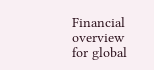Financial overview for global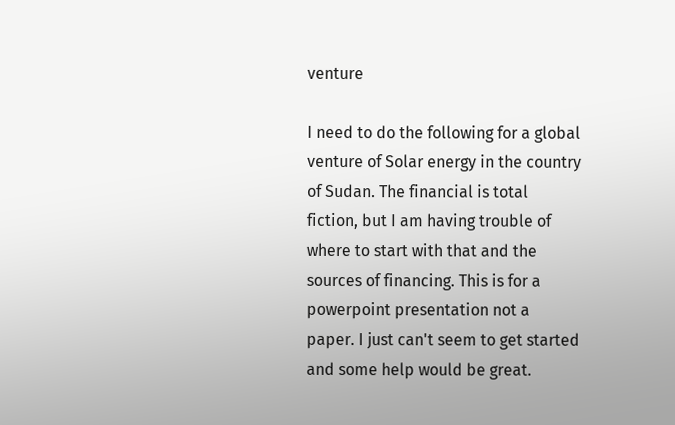venture

I need to do the following for a global venture of Solar energy in the country of Sudan. The financial is total fiction, but I am having trouble of where to start with that and the sources of financing. This is for a powerpoint presentation not a paper. I just can't seem to get started and some help would be great.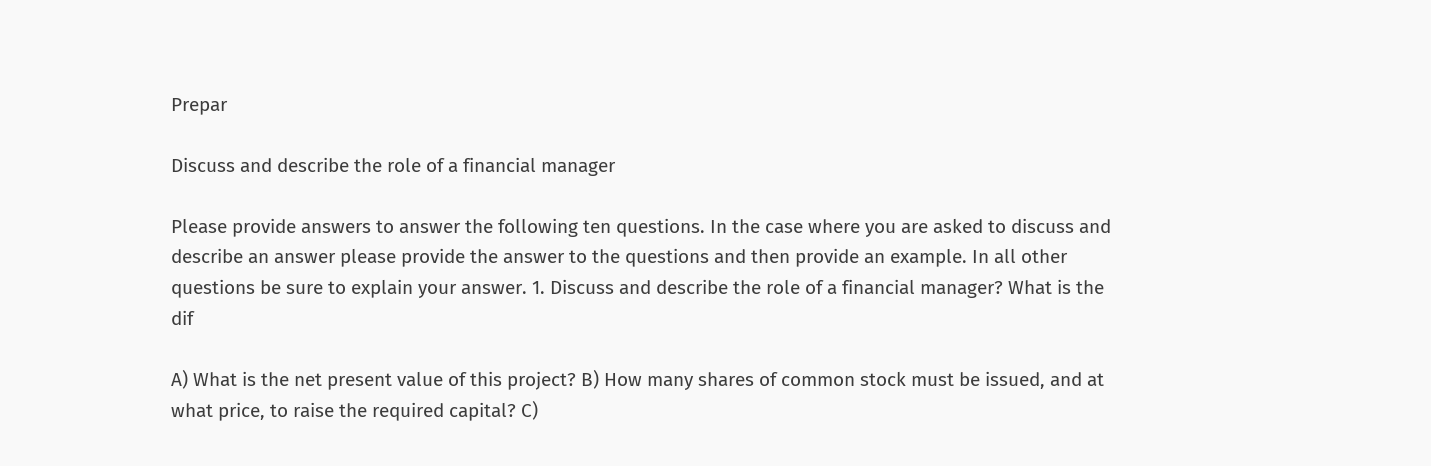Prepar

Discuss and describe the role of a financial manager

Please provide answers to answer the following ten questions. In the case where you are asked to discuss and describe an answer please provide the answer to the questions and then provide an example. In all other questions be sure to explain your answer. 1. Discuss and describe the role of a financial manager? What is the dif

A) What is the net present value of this project? B) How many shares of common stock must be issued, and at what price, to raise the required capital? C)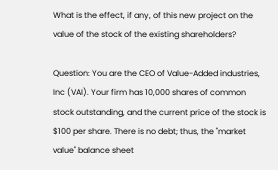What is the effect, if any, of this new project on the value of the stock of the existing shareholders?

Question: You are the CEO of Value-Added industries, Inc (VAI). Your firm has 10,000 shares of common stock outstanding, and the current price of the stock is $100 per share. There is no debt; thus, the "market value" balance sheet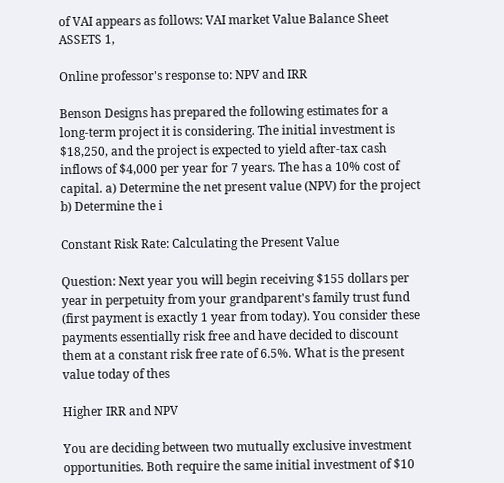of VAI appears as follows: VAI market Value Balance Sheet ASSETS 1,

Online professor's response to: NPV and IRR

Benson Designs has prepared the following estimates for a long-term project it is considering. The initial investment is $18,250, and the project is expected to yield after-tax cash inflows of $4,000 per year for 7 years. The has a 10% cost of capital. a) Determine the net present value (NPV) for the project b) Determine the i

Constant Risk Rate: Calculating the Present Value

Question: Next year you will begin receiving $155 dollars per year in perpetuity from your grandparent's family trust fund (first payment is exactly 1 year from today). You consider these payments essentially risk free and have decided to discount them at a constant risk free rate of 6.5%. What is the present value today of thes

Higher IRR and NPV

You are deciding between two mutually exclusive investment opportunities. Both require the same initial investment of $10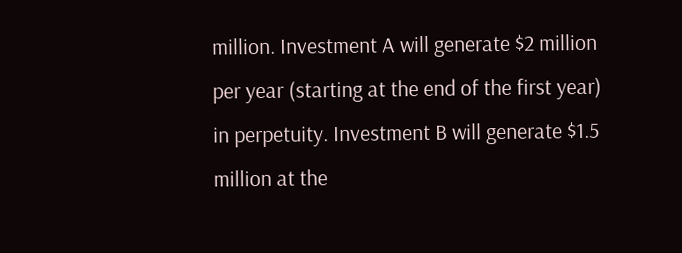million. Investment A will generate $2 million per year (starting at the end of the first year) in perpetuity. Investment B will generate $1.5 million at the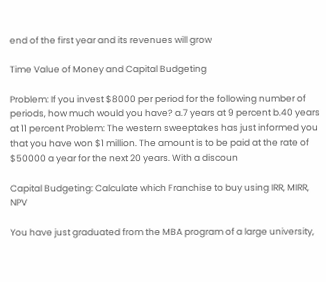end of the first year and its revenues will grow

Time Value of Money and Capital Budgeting

Problem: If you invest $8000 per period for the following number of periods, how much would you have? a.7 years at 9 percent b.40 years at 11 percent Problem: The western sweeptakes has just informed you that you have won $1 million. The amount is to be paid at the rate of $50000 a year for the next 20 years. With a discoun

Capital Budgeting: Calculate which Franchise to buy using IRR, MIRR, NPV

You have just graduated from the MBA program of a large university,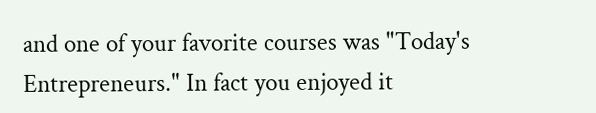and one of your favorite courses was "Today's Entrepreneurs." In fact you enjoyed it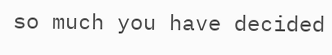so much you have decided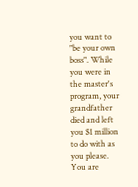you want to "be your own boss". While you were in the master's program, your grandfather died and left you $1 million to do with as you please. You are